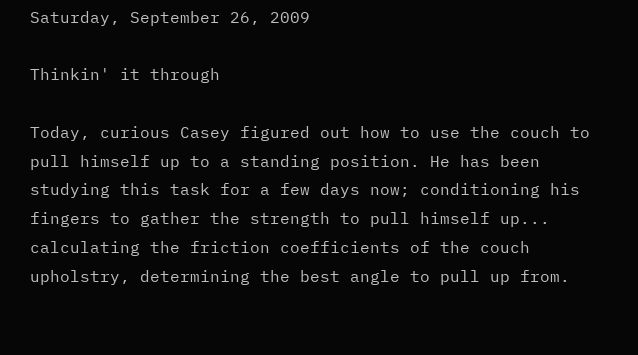Saturday, September 26, 2009

Thinkin' it through

Today, curious Casey figured out how to use the couch to pull himself up to a standing position. He has been studying this task for a few days now; conditioning his fingers to gather the strength to pull himself up... calculating the friction coefficients of the couch upholstry, determining the best angle to pull up from.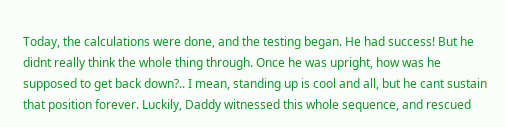Today, the calculations were done, and the testing began. He had success! But he didnt really think the whole thing through. Once he was upright, how was he supposed to get back down?.. I mean, standing up is cool and all, but he cant sustain that position forever. Luckily, Daddy witnessed this whole sequence, and rescued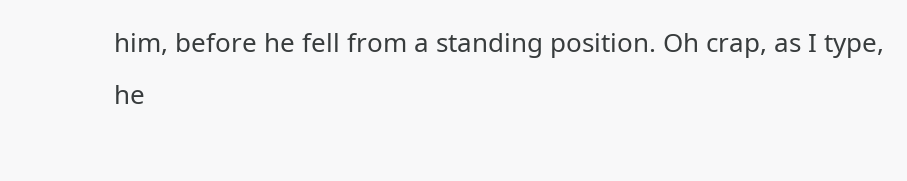him, before he fell from a standing position. Oh crap, as I type, he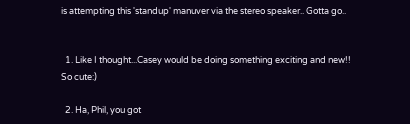is attempting this 'standup' manuver via the stereo speaker.. Gotta go..


  1. Like I thought...Casey would be doing something exciting and new!! So cute:)

  2. Ha, Phil, you got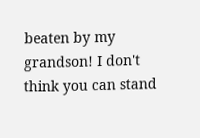beaten by my grandson! I don't think you can stand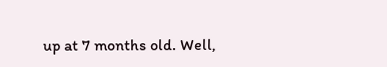up at 7 months old. Well,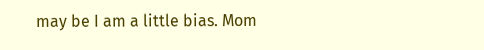may be I am a little bias. Mom